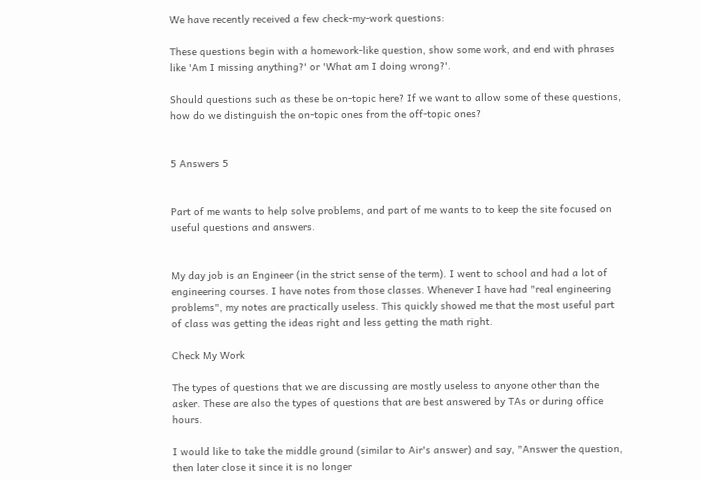We have recently received a few check-my-work questions:

These questions begin with a homework-like question, show some work, and end with phrases like 'Am I missing anything?' or 'What am I doing wrong?'.

Should questions such as these be on-topic here? If we want to allow some of these questions, how do we distinguish the on-topic ones from the off-topic ones?


5 Answers 5


Part of me wants to help solve problems, and part of me wants to to keep the site focused on useful questions and answers.


My day job is an Engineer (in the strict sense of the term). I went to school and had a lot of engineering courses. I have notes from those classes. Whenever I have had "real engineering problems", my notes are practically useless. This quickly showed me that the most useful part of class was getting the ideas right and less getting the math right.

Check My Work

The types of questions that we are discussing are mostly useless to anyone other than the asker. These are also the types of questions that are best answered by TAs or during office hours.

I would like to take the middle ground (similar to Air's answer) and say, "Answer the question, then later close it since it is no longer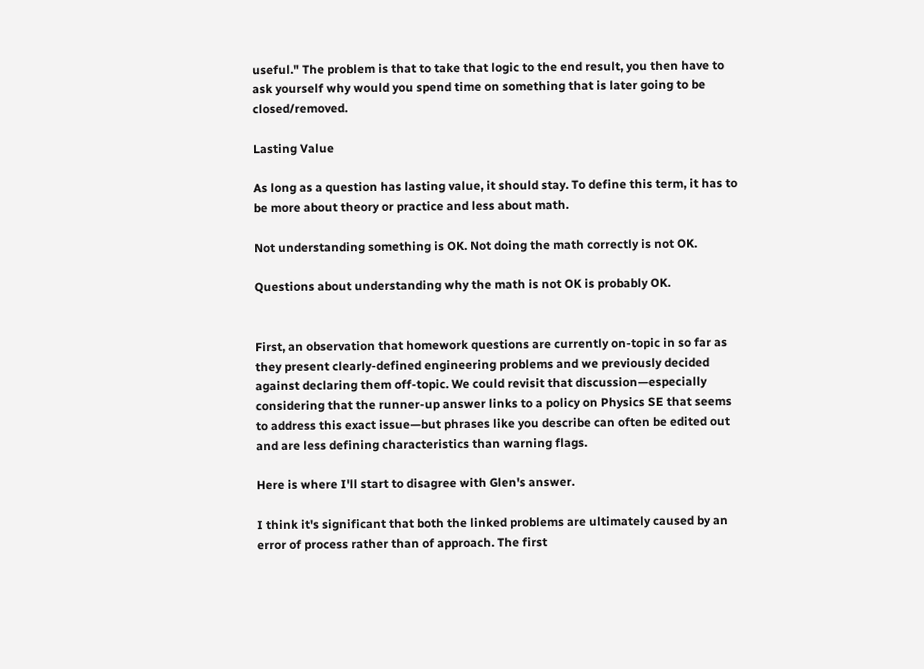useful." The problem is that to take that logic to the end result, you then have to ask yourself why would you spend time on something that is later going to be closed/removed.

Lasting Value

As long as a question has lasting value, it should stay. To define this term, it has to be more about theory or practice and less about math.

Not understanding something is OK. Not doing the math correctly is not OK.

Questions about understanding why the math is not OK is probably OK.


First, an observation that homework questions are currently on-topic in so far as they present clearly-defined engineering problems and we previously decided against declaring them off-topic. We could revisit that discussion—especially considering that the runner-up answer links to a policy on Physics SE that seems to address this exact issue—but phrases like you describe can often be edited out and are less defining characteristics than warning flags.

Here is where I'll start to disagree with Glen's answer.

I think it's significant that both the linked problems are ultimately caused by an error of process rather than of approach. The first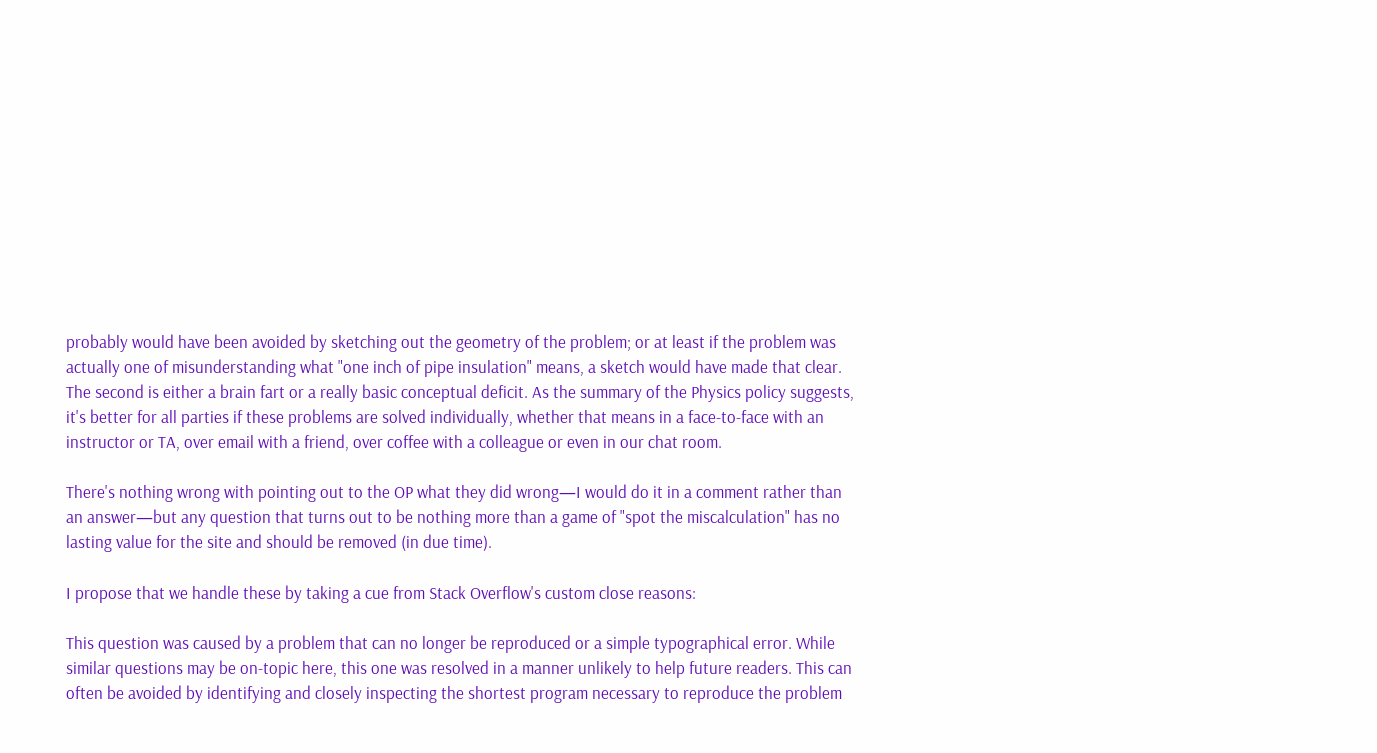probably would have been avoided by sketching out the geometry of the problem; or at least if the problem was actually one of misunderstanding what "one inch of pipe insulation" means, a sketch would have made that clear. The second is either a brain fart or a really basic conceptual deficit. As the summary of the Physics policy suggests, it's better for all parties if these problems are solved individually, whether that means in a face-to-face with an instructor or TA, over email with a friend, over coffee with a colleague or even in our chat room.

There's nothing wrong with pointing out to the OP what they did wrong—I would do it in a comment rather than an answer—but any question that turns out to be nothing more than a game of "spot the miscalculation" has no lasting value for the site and should be removed (in due time).

I propose that we handle these by taking a cue from Stack Overflow's custom close reasons:

This question was caused by a problem that can no longer be reproduced or a simple typographical error. While similar questions may be on-topic here, this one was resolved in a manner unlikely to help future readers. This can often be avoided by identifying and closely inspecting the shortest program necessary to reproduce the problem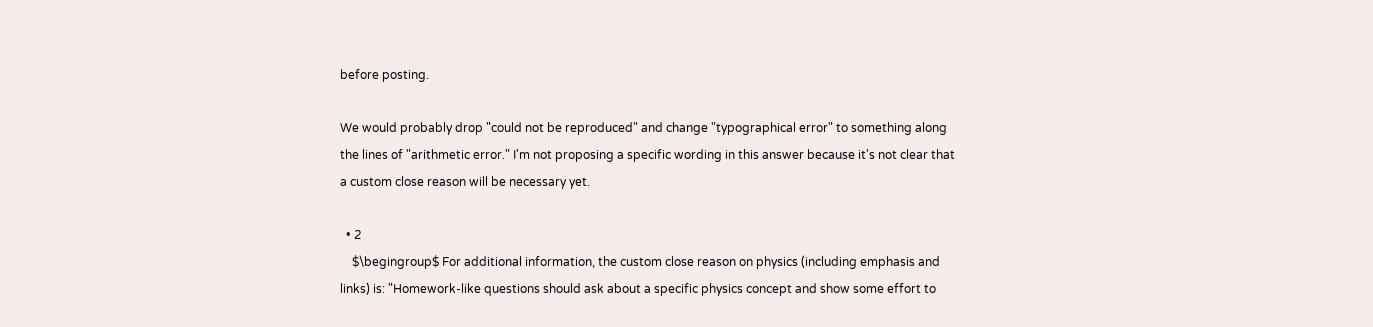before posting.

We would probably drop "could not be reproduced" and change "typographical error" to something along the lines of "arithmetic error." I'm not proposing a specific wording in this answer because it's not clear that a custom close reason will be necessary yet.

  • 2
    $\begingroup$ For additional information, the custom close reason on physics (including emphasis and links) is: "Homework-like questions should ask about a specific physics concept and show some effort to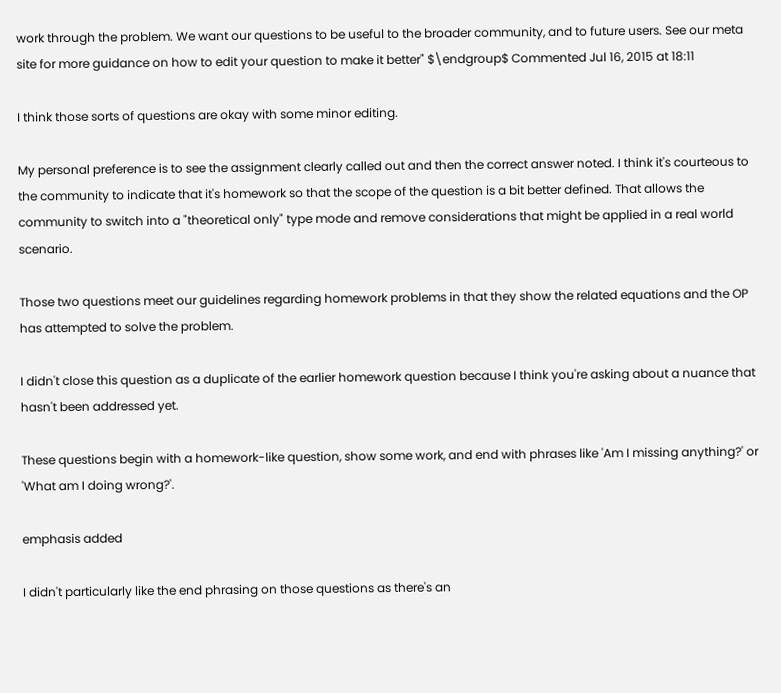work through the problem. We want our questions to be useful to the broader community, and to future users. See our meta site for more guidance on how to edit your question to make it better" $\endgroup$ Commented Jul 16, 2015 at 18:11

I think those sorts of questions are okay with some minor editing.

My personal preference is to see the assignment clearly called out and then the correct answer noted. I think it's courteous to the community to indicate that it's homework so that the scope of the question is a bit better defined. That allows the community to switch into a "theoretical only" type mode and remove considerations that might be applied in a real world scenario.

Those two questions meet our guidelines regarding homework problems in that they show the related equations and the OP has attempted to solve the problem.

I didn't close this question as a duplicate of the earlier homework question because I think you're asking about a nuance that hasn't been addressed yet.

These questions begin with a homework-like question, show some work, and end with phrases like 'Am I missing anything?' or 'What am I doing wrong?'.

emphasis added

I didn't particularly like the end phrasing on those questions as there's an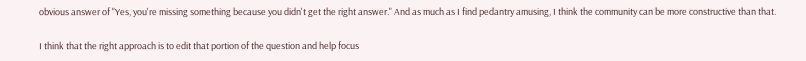obvious answer of "Yes, you're missing something because you didn't get the right answer." And as much as I find pedantry amusing, I think the community can be more constructive than that.

I think that the right approach is to edit that portion of the question and help focus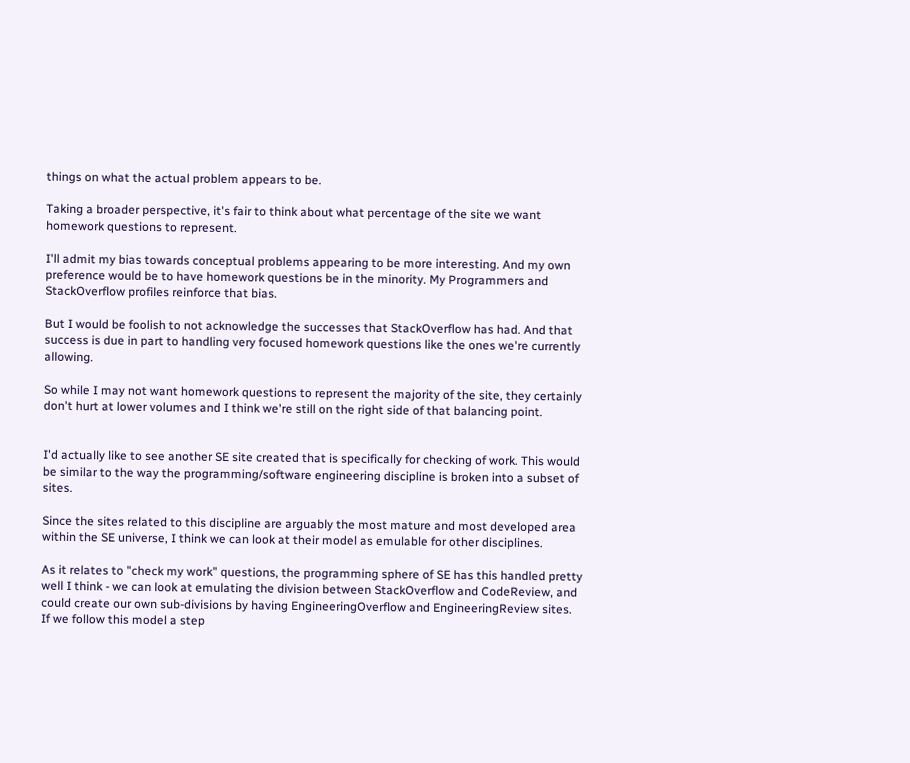things on what the actual problem appears to be.

Taking a broader perspective, it's fair to think about what percentage of the site we want homework questions to represent.

I'll admit my bias towards conceptual problems appearing to be more interesting. And my own preference would be to have homework questions be in the minority. My Programmers and StackOverflow profiles reinforce that bias.

But I would be foolish to not acknowledge the successes that StackOverflow has had. And that success is due in part to handling very focused homework questions like the ones we're currently allowing.

So while I may not want homework questions to represent the majority of the site, they certainly don't hurt at lower volumes and I think we're still on the right side of that balancing point.


I'd actually like to see another SE site created that is specifically for checking of work. This would be similar to the way the programming/software engineering discipline is broken into a subset of sites.

Since the sites related to this discipline are arguably the most mature and most developed area within the SE universe, I think we can look at their model as emulable for other disciplines.

As it relates to "check my work" questions, the programming sphere of SE has this handled pretty well I think - we can look at emulating the division between StackOverflow and CodeReview, and could create our own sub-divisions by having EngineeringOverflow and EngineeringReview sites. If we follow this model a step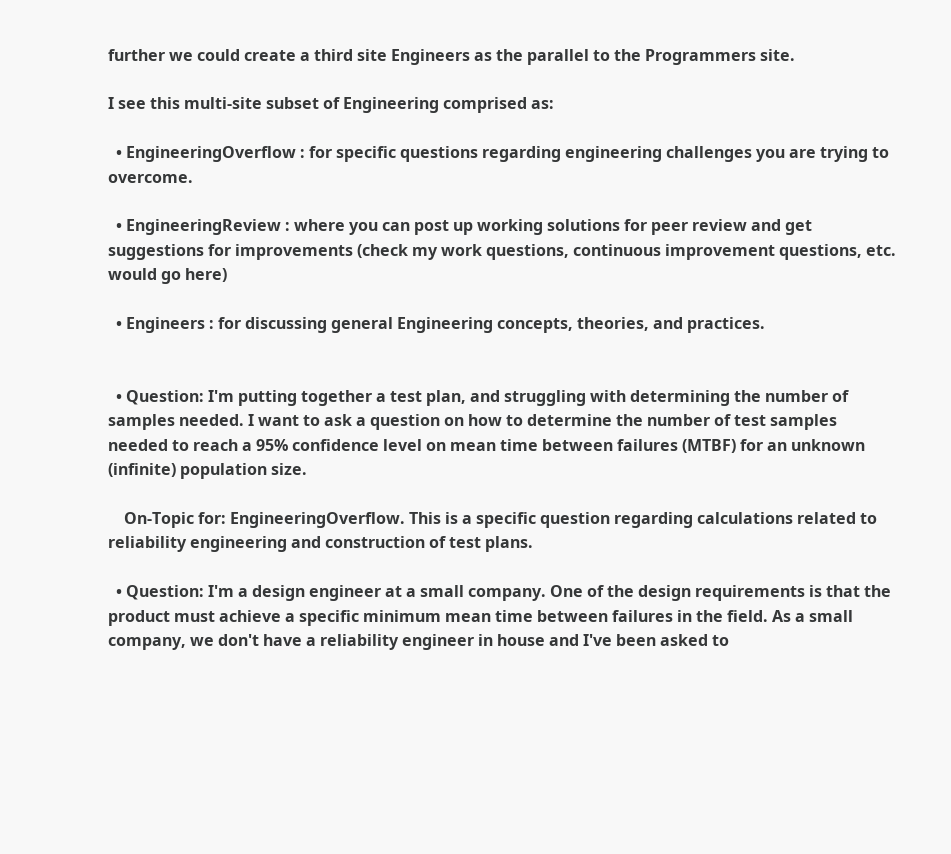further we could create a third site Engineers as the parallel to the Programmers site.

I see this multi-site subset of Engineering comprised as:

  • EngineeringOverflow : for specific questions regarding engineering challenges you are trying to overcome.

  • EngineeringReview : where you can post up working solutions for peer review and get suggestions for improvements (check my work questions, continuous improvement questions, etc. would go here)

  • Engineers : for discussing general Engineering concepts, theories, and practices.


  • Question: I'm putting together a test plan, and struggling with determining the number of samples needed. I want to ask a question on how to determine the number of test samples needed to reach a 95% confidence level on mean time between failures (MTBF) for an unknown (infinite) population size.

    On-Topic for: EngineeringOverflow. This is a specific question regarding calculations related to reliability engineering and construction of test plans.

  • Question: I'm a design engineer at a small company. One of the design requirements is that the product must achieve a specific minimum mean time between failures in the field. As a small company, we don't have a reliability engineer in house and I've been asked to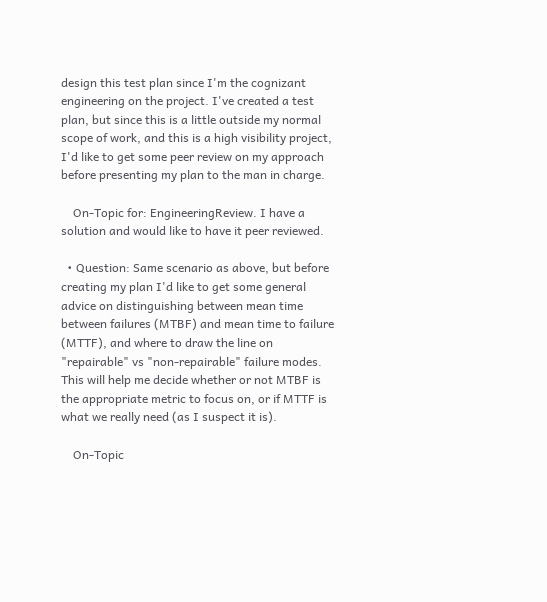design this test plan since I'm the cognizant engineering on the project. I've created a test plan, but since this is a little outside my normal scope of work, and this is a high visibility project, I'd like to get some peer review on my approach before presenting my plan to the man in charge.

    On-Topic for: EngineeringReview. I have a solution and would like to have it peer reviewed.

  • Question: Same scenario as above, but before creating my plan I'd like to get some general advice on distinguishing between mean time between failures (MTBF) and mean time to failure (MTTF), and where to draw the line on "repairable" vs "non-repairable" failure modes. This will help me decide whether or not MTBF is the appropriate metric to focus on, or if MTTF is what we really need (as I suspect it is).

    On-Topic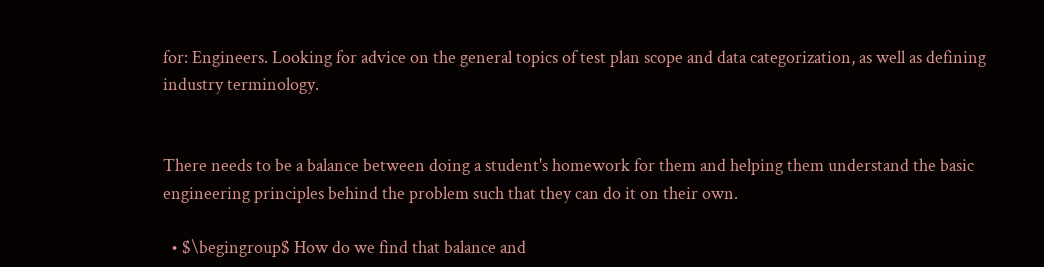for: Engineers. Looking for advice on the general topics of test plan scope and data categorization, as well as defining industry terminology.


There needs to be a balance between doing a student's homework for them and helping them understand the basic engineering principles behind the problem such that they can do it on their own.

  • $\begingroup$ How do we find that balance and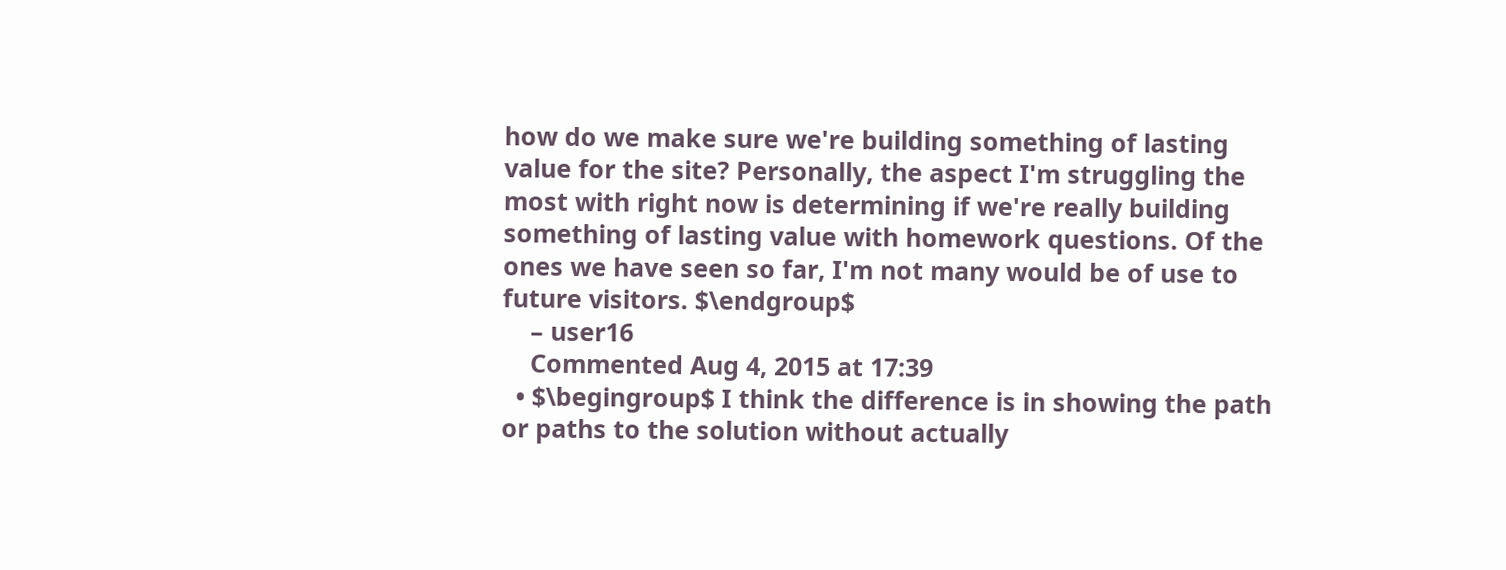how do we make sure we're building something of lasting value for the site? Personally, the aspect I'm struggling the most with right now is determining if we're really building something of lasting value with homework questions. Of the ones we have seen so far, I'm not many would be of use to future visitors. $\endgroup$
    – user16
    Commented Aug 4, 2015 at 17:39
  • $\begingroup$ I think the difference is in showing the path or paths to the solution without actually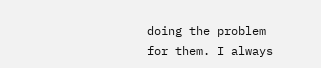doing the problem for them. I always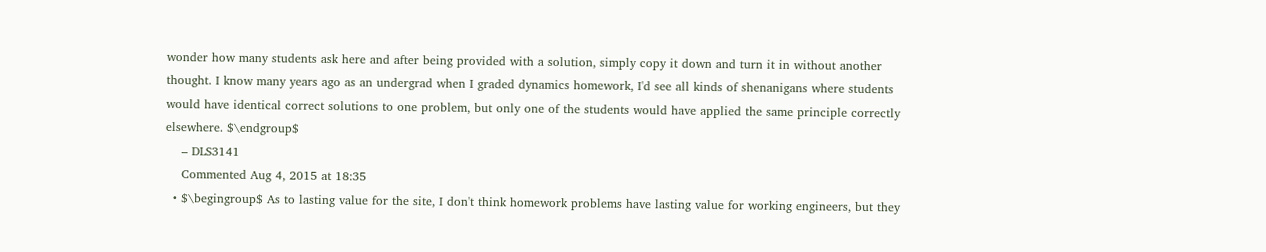wonder how many students ask here and after being provided with a solution, simply copy it down and turn it in without another thought. I know many years ago as an undergrad when I graded dynamics homework, I'd see all kinds of shenanigans where students would have identical correct solutions to one problem, but only one of the students would have applied the same principle correctly elsewhere. $\endgroup$
    – DLS3141
    Commented Aug 4, 2015 at 18:35
  • $\begingroup$ As to lasting value for the site, I don't think homework problems have lasting value for working engineers, but they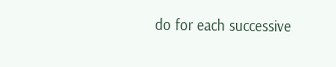do for each successive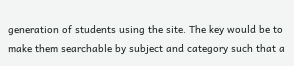generation of students using the site. The key would be to make them searchable by subject and category such that a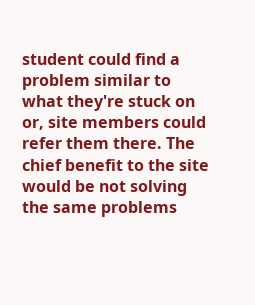student could find a problem similar to what they're stuck on or, site members could refer them there. The chief benefit to the site would be not solving the same problems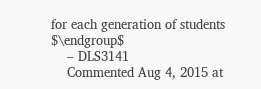for each generation of students $\endgroup$
    – DLS3141
    Commented Aug 4, 2015 at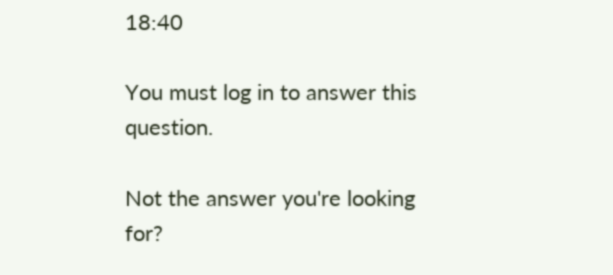18:40

You must log in to answer this question.

Not the answer you're looking for?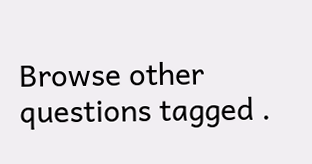Browse other questions tagged .